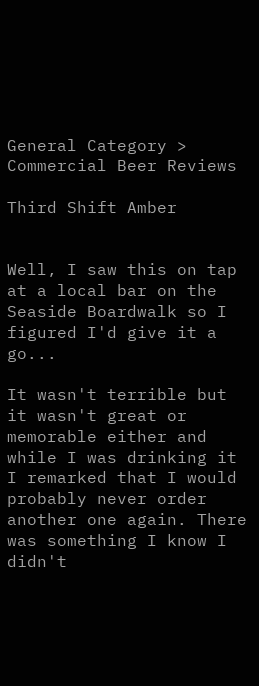General Category > Commercial Beer Reviews

Third Shift Amber


Well, I saw this on tap at a local bar on the Seaside Boardwalk so I figured I'd give it a go...

It wasn't terrible but it wasn't great or memorable either and while I was drinking it I remarked that I would probably never order another one again. There was something I know I didn't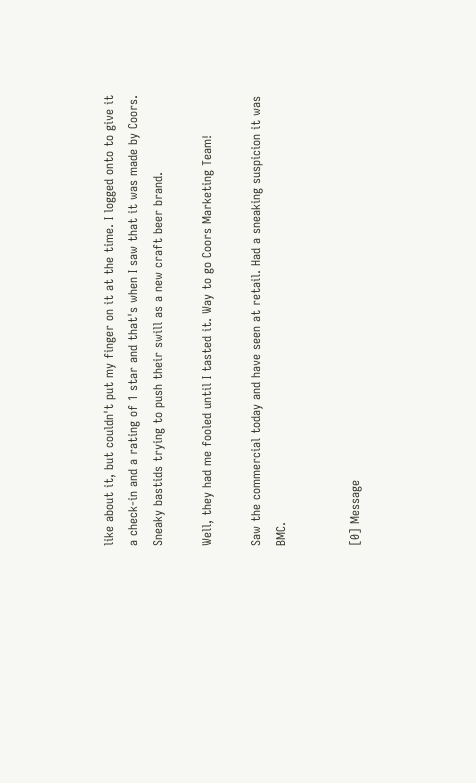like about it, but couldn't put my finger on it at the time. I logged onto to give it a check-in and a rating of 1 star and that's when I saw that it was made by Coors. Sneaky bastids trying to push their swill as a new craft beer brand.

Well, they had me fooled until I tasted it. Way to go Coors Marketing Team!

Saw the commercial today and have seen at retail. Had a sneaking suspicion it was BMC.


[0] Message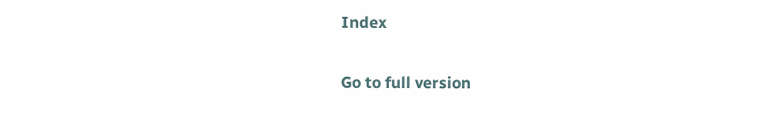Index

Go to full version